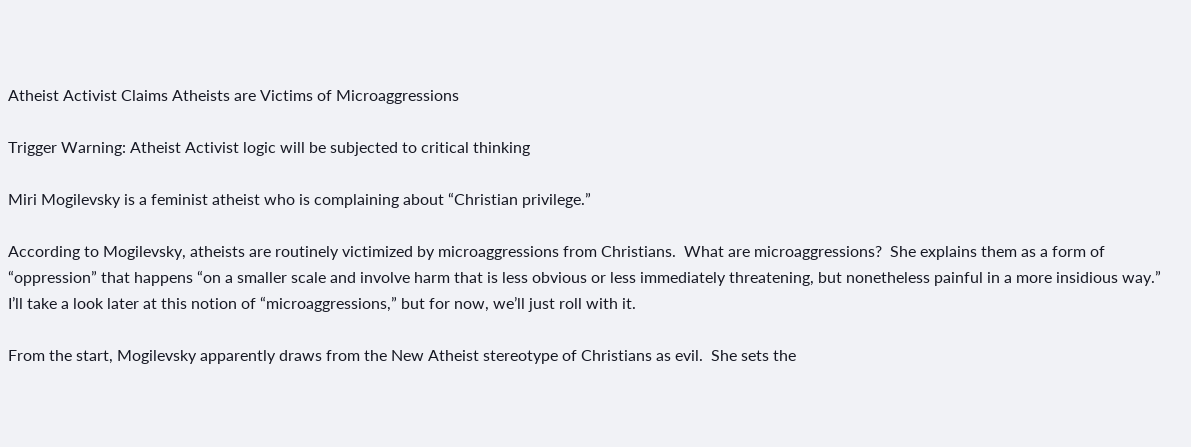Atheist Activist Claims Atheists are Victims of Microaggressions

Trigger Warning: Atheist Activist logic will be subjected to critical thinking

Miri Mogilevsky is a feminist atheist who is complaining about “Christian privilege.”

According to Mogilevsky, atheists are routinely victimized by microaggressions from Christians.  What are microaggressions?  She explains them as a form of “oppression” that happens “on a smaller scale and involve harm that is less obvious or less immediately threatening, but nonetheless painful in a more insidious way.”   I’ll take a look later at this notion of “microaggressions,” but for now, we’ll just roll with it.

From the start, Mogilevsky apparently draws from the New Atheist stereotype of Christians as evil.  She sets the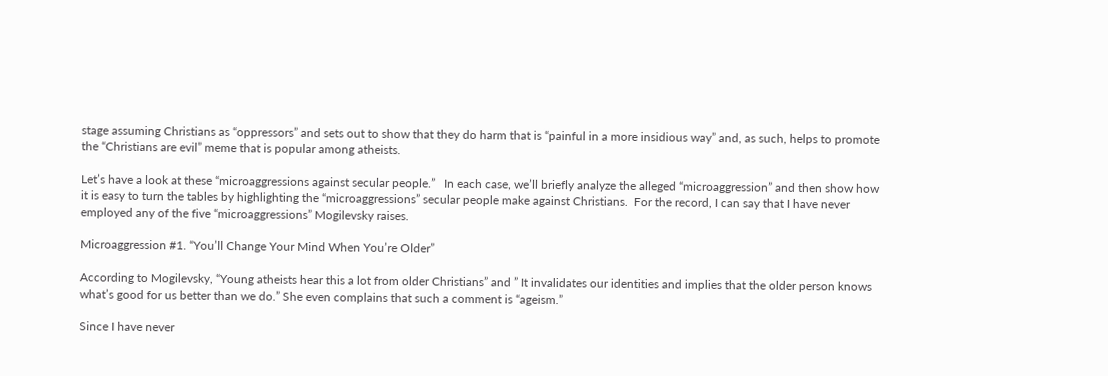stage assuming Christians as “oppressors” and sets out to show that they do harm that is “painful in a more insidious way” and, as such, helps to promote the “Christians are evil” meme that is popular among atheists.

Let’s have a look at these “microaggressions against secular people.”   In each case, we’ll briefly analyze the alleged “microaggression” and then show how it is easy to turn the tables by highlighting the “microaggressions” secular people make against Christians.  For the record, I can say that I have never employed any of the five “microaggressions” Mogilevsky raises.

Microaggression #1. “You’ll Change Your Mind When You’re Older”

According to Mogilevsky, “Young atheists hear this a lot from older Christians” and ” It invalidates our identities and implies that the older person knows what’s good for us better than we do.” She even complains that such a comment is “ageism.”

Since I have never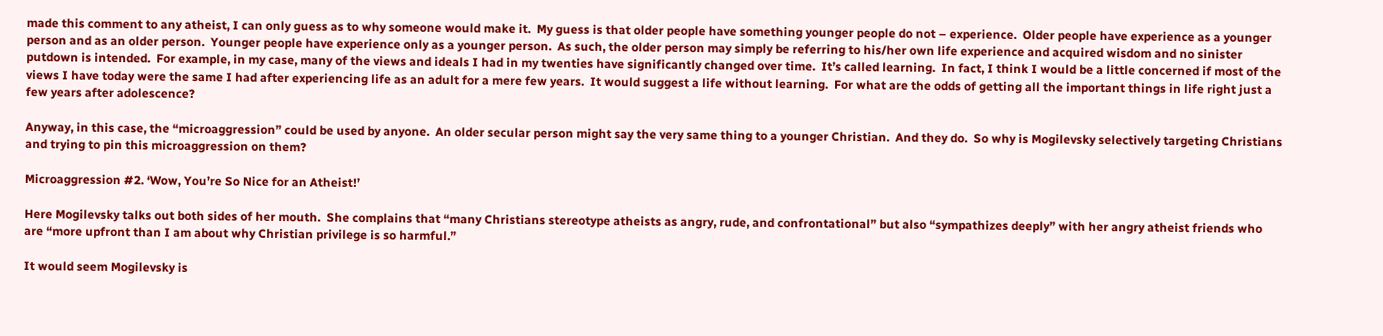made this comment to any atheist, I can only guess as to why someone would make it.  My guess is that older people have something younger people do not – experience.  Older people have experience as a younger person and as an older person.  Younger people have experience only as a younger person.  As such, the older person may simply be referring to his/her own life experience and acquired wisdom and no sinister putdown is intended.  For example, in my case, many of the views and ideals I had in my twenties have significantly changed over time.  It’s called learning.  In fact, I think I would be a little concerned if most of the views I have today were the same I had after experiencing life as an adult for a mere few years.  It would suggest a life without learning.  For what are the odds of getting all the important things in life right just a few years after adolescence?

Anyway, in this case, the “microaggression” could be used by anyone.  An older secular person might say the very same thing to a younger Christian.  And they do.  So why is Mogilevsky selectively targeting Christians and trying to pin this microaggression on them?

Microaggression #2. ‘Wow, You’re So Nice for an Atheist!’

Here Mogilevsky talks out both sides of her mouth.  She complains that “many Christians stereotype atheists as angry, rude, and confrontational” but also “sympathizes deeply” with her angry atheist friends who are “more upfront than I am about why Christian privilege is so harmful.”

It would seem Mogilevsky is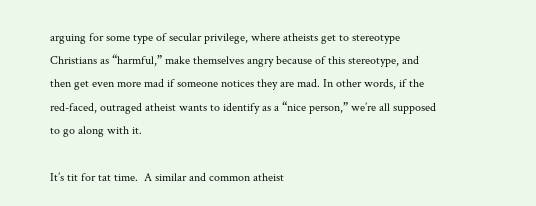arguing for some type of secular privilege, where atheists get to stereotype Christians as “harmful,” make themselves angry because of this stereotype, and then get even more mad if someone notices they are mad. In other words, if the red-faced, outraged atheist wants to identify as a “nice person,” we’re all supposed to go along with it.

It’s tit for tat time.  A similar and common atheist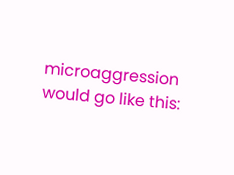microaggression would go like this: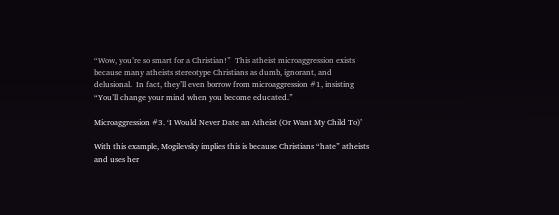“Wow, you’re so smart for a Christian!”  This atheist microaggression exists because many atheists stereotype Christians as dumb, ignorant, and delusional.  In fact, they’ll even borrow from microaggression #1, insisting “You’ll change your mind when you become educated.”

Microaggression #3. ‘I Would Never Date an Atheist (Or Want My Child To)’

With this example, Mogilevsky implies this is because Christians “hate” atheists and uses her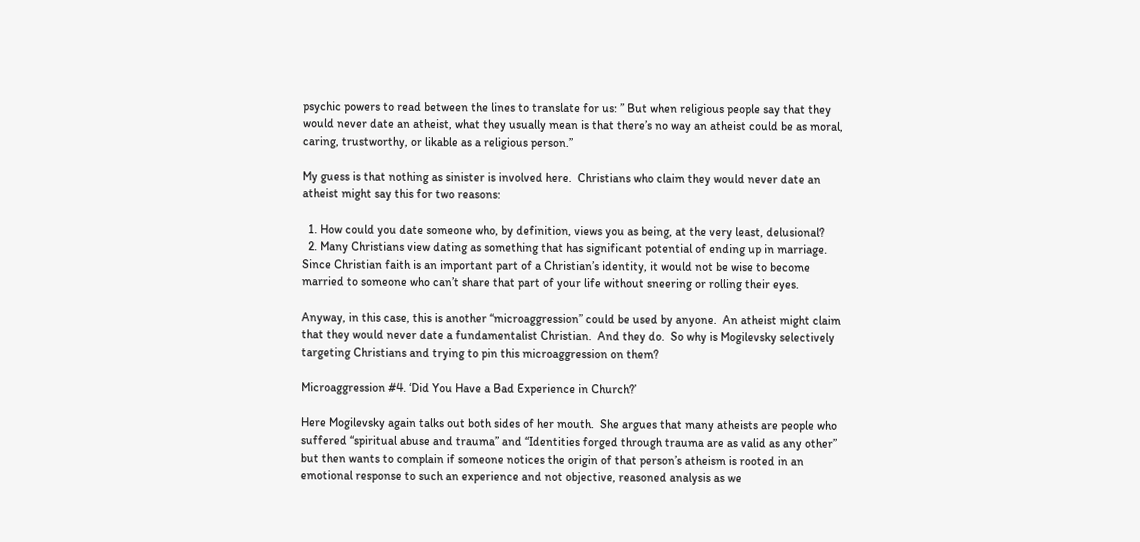psychic powers to read between the lines to translate for us: ” But when religious people say that they would never date an atheist, what they usually mean is that there’s no way an atheist could be as moral, caring, trustworthy, or likable as a religious person.”

My guess is that nothing as sinister is involved here.  Christians who claim they would never date an atheist might say this for two reasons:

  1. How could you date someone who, by definition, views you as being, at the very least, delusional?
  2. Many Christians view dating as something that has significant potential of ending up in marriage. Since Christian faith is an important part of a Christian’s identity, it would not be wise to become married to someone who can’t share that part of your life without sneering or rolling their eyes.

Anyway, in this case, this is another “microaggression” could be used by anyone.  An atheist might claim that they would never date a fundamentalist Christian.  And they do.  So why is Mogilevsky selectively targeting Christians and trying to pin this microaggression on them?

Microaggression #4. ‘Did You Have a Bad Experience in Church?’

Here Mogilevsky again talks out both sides of her mouth.  She argues that many atheists are people who suffered “spiritual abuse and trauma” and “Identities forged through trauma are as valid as any other” but then wants to complain if someone notices the origin of that person’s atheism is rooted in an emotional response to such an experience and not objective, reasoned analysis as we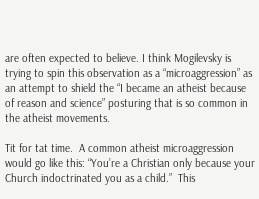are often expected to believe. I think Mogilevsky is trying to spin this observation as a “microaggression” as an attempt to shield the “I became an atheist because of reason and science” posturing that is so common in the atheist movements.

Tit for tat time.  A common atheist microaggression would go like this: “You’re a Christian only because your Church indoctrinated you as a child.”  This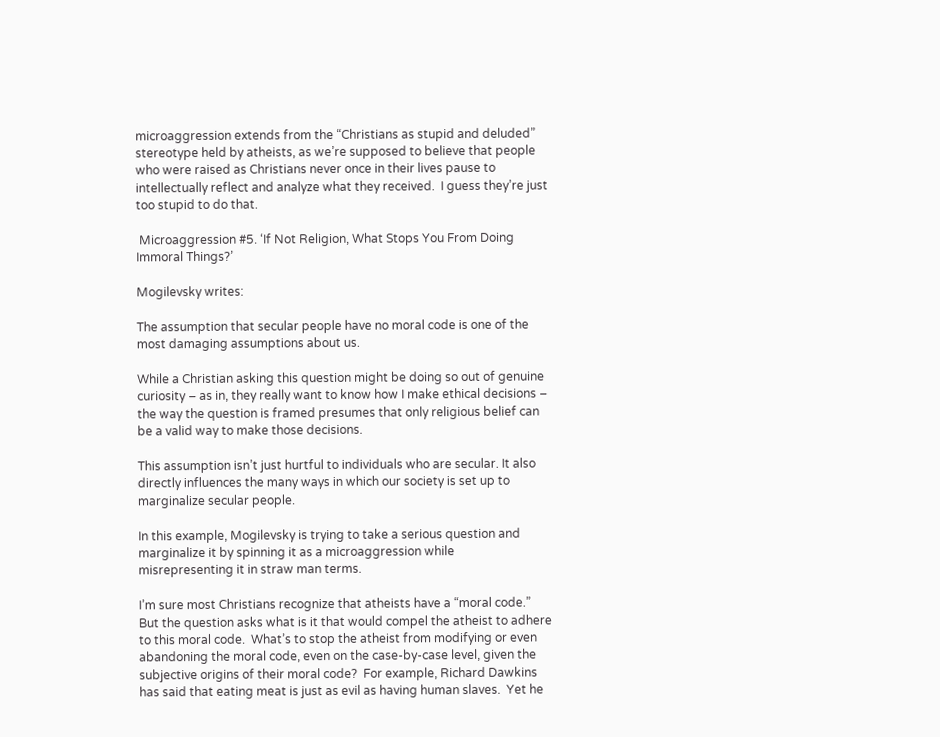microaggression extends from the “Christians as stupid and deluded” stereotype held by atheists, as we’re supposed to believe that people who were raised as Christians never once in their lives pause to intellectually reflect and analyze what they received.  I guess they’re just too stupid to do that.

 Microaggression #5. ‘If Not Religion, What Stops You From Doing Immoral Things?’

Mogilevsky writes:

The assumption that secular people have no moral code is one of the most damaging assumptions about us.

While a Christian asking this question might be doing so out of genuine curiosity – as in, they really want to know how I make ethical decisions – the way the question is framed presumes that only religious belief can be a valid way to make those decisions.

This assumption isn’t just hurtful to individuals who are secular. It also directly influences the many ways in which our society is set up to marginalize secular people.

In this example, Mogilevsky is trying to take a serious question and marginalize it by spinning it as a microaggression while misrepresenting it in straw man terms.

I’m sure most Christians recognize that atheists have a “moral code.”  But the question asks what is it that would compel the atheist to adhere to this moral code.  What’s to stop the atheist from modifying or even abandoning the moral code, even on the case-by-case level, given the subjective origins of their moral code?  For example, Richard Dawkins has said that eating meat is just as evil as having human slaves.  Yet he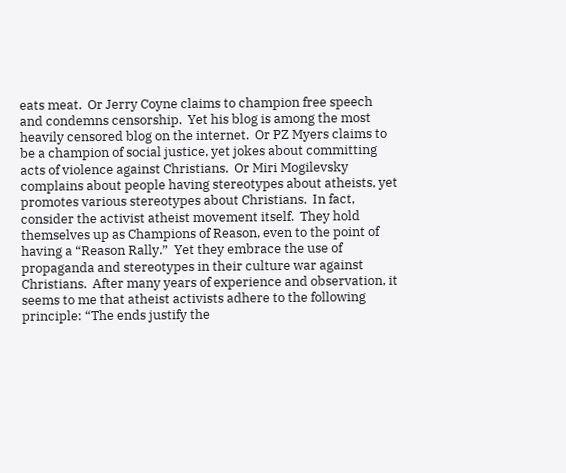eats meat.  Or Jerry Coyne claims to champion free speech and condemns censorship.  Yet his blog is among the most heavily censored blog on the internet.  Or PZ Myers claims to be a champion of social justice, yet jokes about committing acts of violence against Christians.  Or Miri Mogilevsky complains about people having stereotypes about atheists, yet promotes various stereotypes about Christians.  In fact, consider the activist atheist movement itself.  They hold themselves up as Champions of Reason, even to the point of having a “Reason Rally.”  Yet they embrace the use of propaganda and stereotypes in their culture war against Christians.  After many years of experience and observation, it seems to me that atheist activists adhere to the following principle: “The ends justify the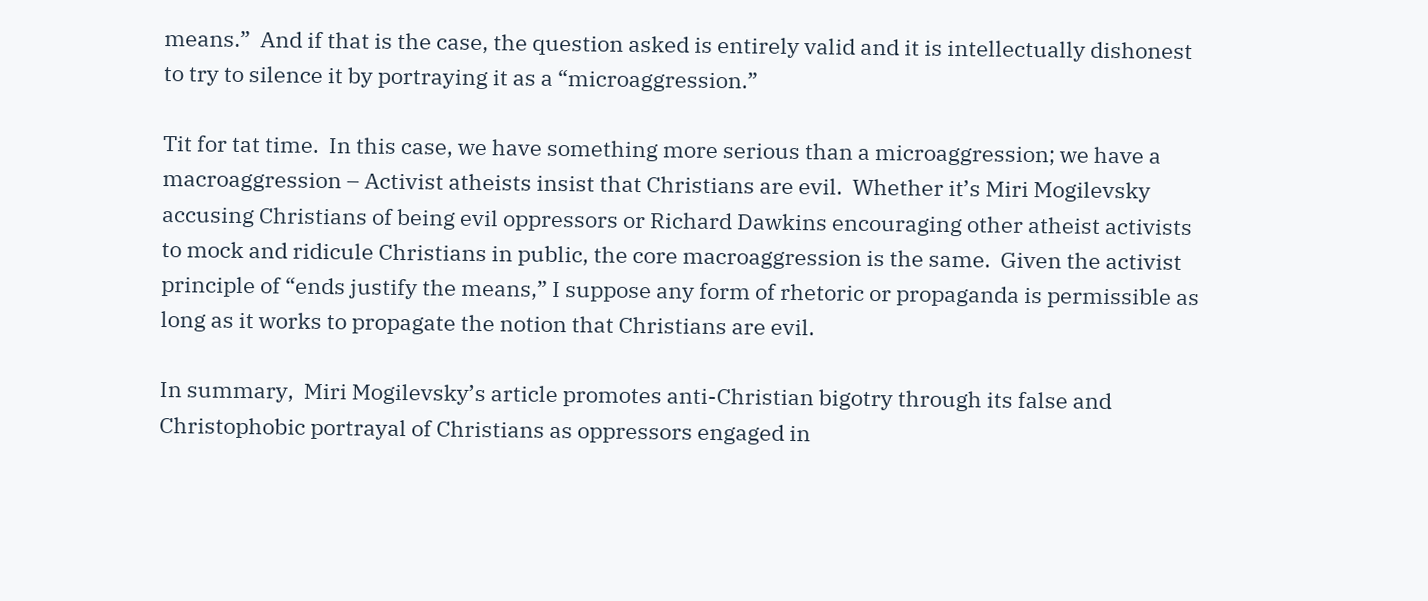means.”  And if that is the case, the question asked is entirely valid and it is intellectually dishonest to try to silence it by portraying it as a “microaggression.”

Tit for tat time.  In this case, we have something more serious than a microaggression; we have a macroaggression – Activist atheists insist that Christians are evil.  Whether it’s Miri Mogilevsky accusing Christians of being evil oppressors or Richard Dawkins encouraging other atheist activists to mock and ridicule Christians in public, the core macroaggression is the same.  Given the activist principle of “ends justify the means,” I suppose any form of rhetoric or propaganda is permissible as long as it works to propagate the notion that Christians are evil.

In summary,  Miri Mogilevsky’s article promotes anti-Christian bigotry through its false and Christophobic portrayal of Christians as oppressors engaged in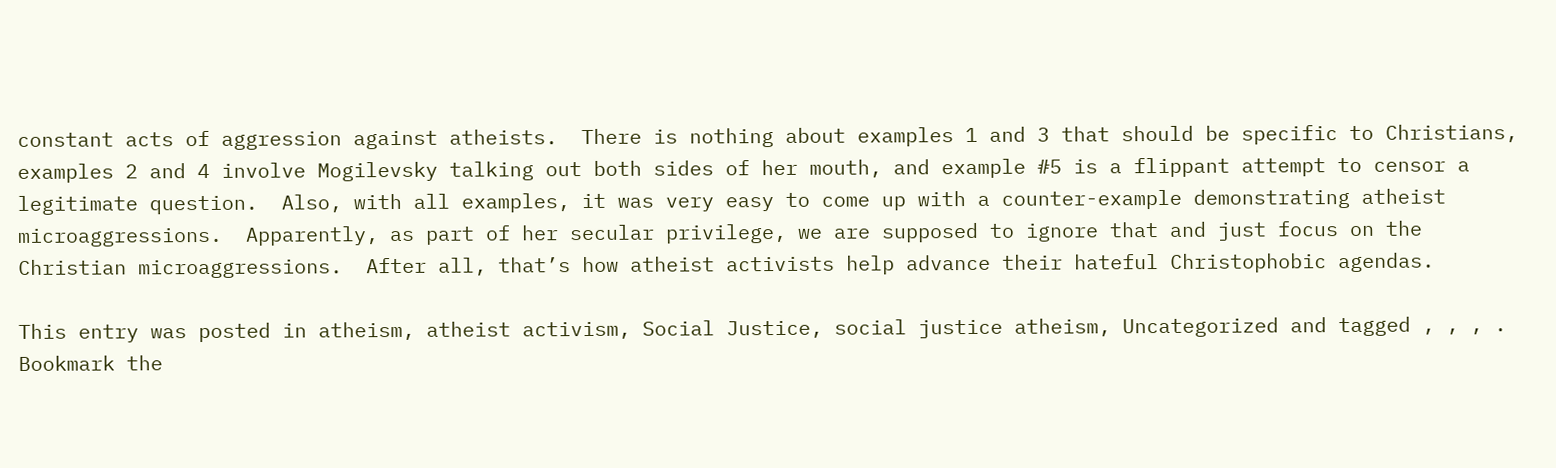constant acts of aggression against atheists.  There is nothing about examples 1 and 3 that should be specific to Christians, examples 2 and 4 involve Mogilevsky talking out both sides of her mouth, and example #5 is a flippant attempt to censor a legitimate question.  Also, with all examples, it was very easy to come up with a counter-example demonstrating atheist microaggressions.  Apparently, as part of her secular privilege, we are supposed to ignore that and just focus on the Christian microaggressions.  After all, that’s how atheist activists help advance their hateful Christophobic agendas.

This entry was posted in atheism, atheist activism, Social Justice, social justice atheism, Uncategorized and tagged , , , . Bookmark the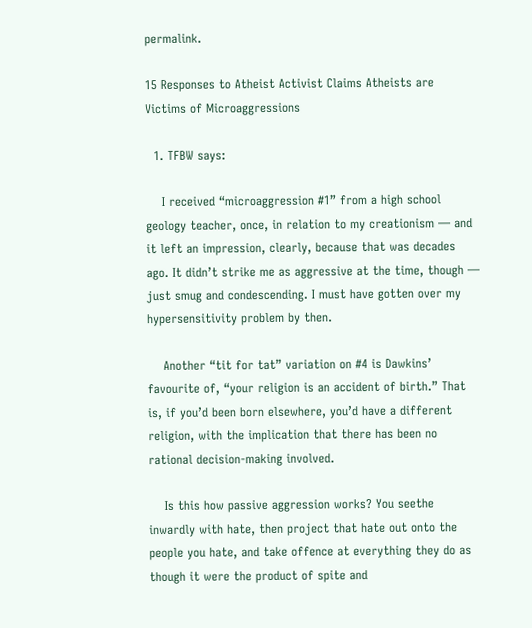permalink.

15 Responses to Atheist Activist Claims Atheists are Victims of Microaggressions

  1. TFBW says:

    I received “microaggression #1” from a high school geology teacher, once, in relation to my creationism — and it left an impression, clearly, because that was decades ago. It didn’t strike me as aggressive at the time, though — just smug and condescending. I must have gotten over my hypersensitivity problem by then.

    Another “tit for tat” variation on #4 is Dawkins’ favourite of, “your religion is an accident of birth.” That is, if you’d been born elsewhere, you’d have a different religion, with the implication that there has been no rational decision-making involved.

    Is this how passive aggression works? You seethe inwardly with hate, then project that hate out onto the people you hate, and take offence at everything they do as though it were the product of spite and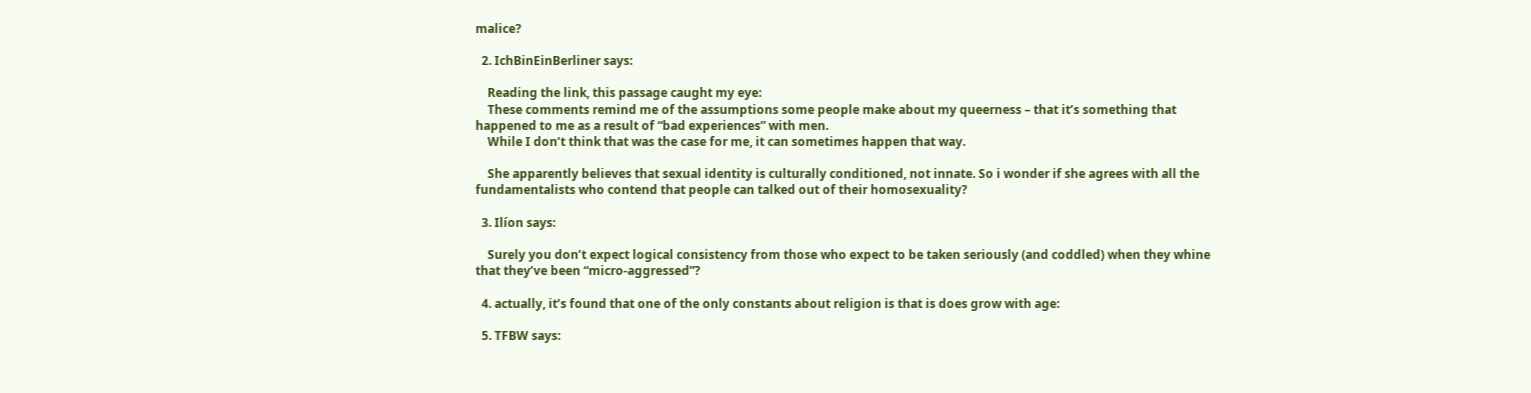malice?

  2. IchBinEinBerliner says:

    Reading the link, this passage caught my eye:
    These comments remind me of the assumptions some people make about my queerness – that it’s something that happened to me as a result of “bad experiences” with men.
    While I don’t think that was the case for me, it can sometimes happen that way.

    She apparently believes that sexual identity is culturally conditioned, not innate. So i wonder if she agrees with all the fundamentalists who contend that people can talked out of their homosexuality?

  3. Ilíon says:

    Surely you don’t expect logical consistency from those who expect to be taken seriously (and coddled) when they whine that they’ve been “micro-aggressed”?

  4. actually, it’s found that one of the only constants about religion is that is does grow with age:

  5. TFBW says: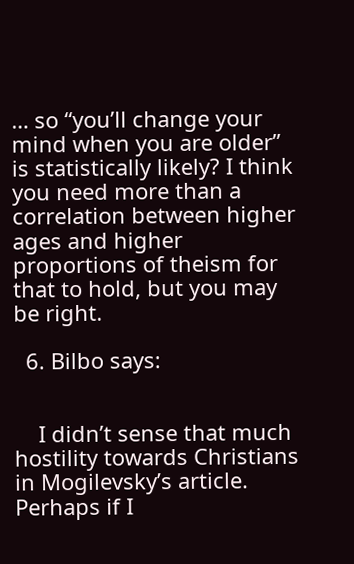… so “you’ll change your mind when you are older” is statistically likely? I think you need more than a correlation between higher ages and higher proportions of theism for that to hold, but you may be right.

  6. Bilbo says:


    I didn’t sense that much hostility towards Christians in Mogilevsky’s article. Perhaps if I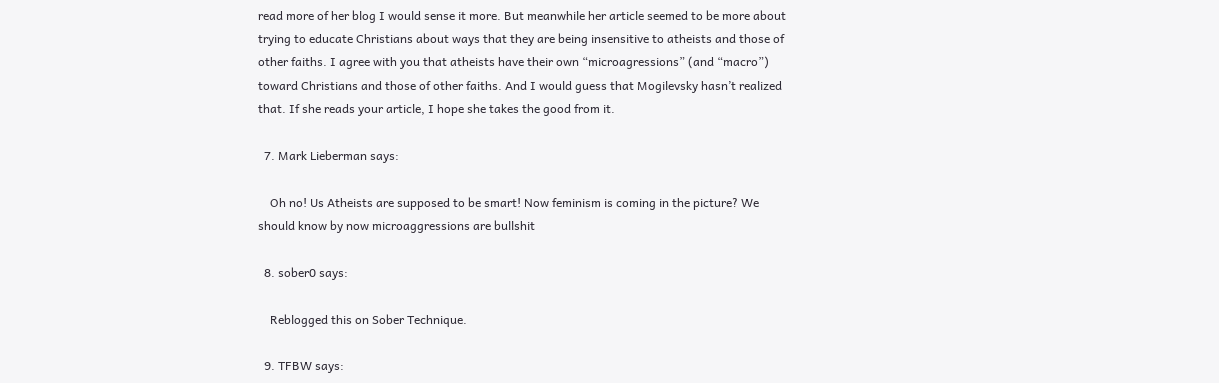read more of her blog I would sense it more. But meanwhile her article seemed to be more about trying to educate Christians about ways that they are being insensitive to atheists and those of other faiths. I agree with you that atheists have their own “microagressions” (and “macro”) toward Christians and those of other faiths. And I would guess that Mogilevsky hasn’t realized that. If she reads your article, I hope she takes the good from it.

  7. Mark Lieberman says:

    Oh no! Us Atheists are supposed to be smart! Now feminism is coming in the picture? We should know by now microaggressions are bullshit

  8. sober0 says:

    Reblogged this on Sober Technique.

  9. TFBW says: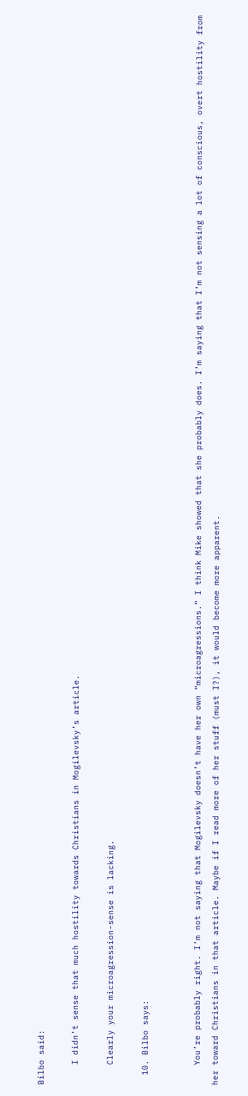Bilbo said:

    I didn’t sense that much hostility towards Christians in Mogilevsky’s article.

    Clearly your microagression-sense is lacking.

  10. Bilbo says:


    You’re probably right. I’m not saying that Mogilevsky doesn’t have her own “microagressions.” I think Mike showed that she probably does. I’m saying that I’m not sensing a lot of conscious, overt hostility from her toward Christians in that article. Maybe if I read more of her stuff (must I?), it would become more apparent.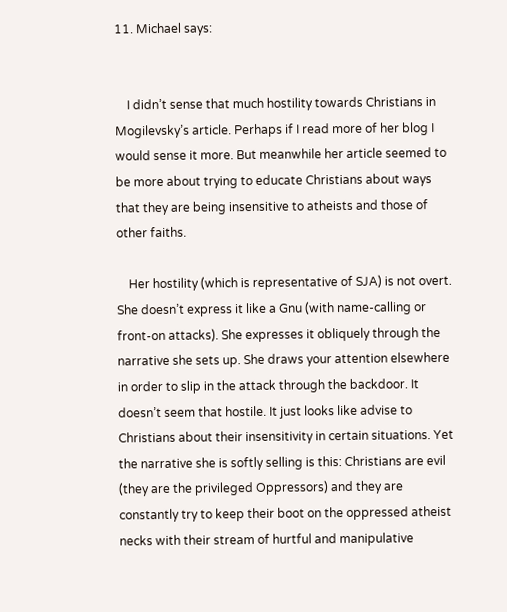11. Michael says:


    I didn’t sense that much hostility towards Christians in Mogilevsky’s article. Perhaps if I read more of her blog I would sense it more. But meanwhile her article seemed to be more about trying to educate Christians about ways that they are being insensitive to atheists and those of other faiths.

    Her hostility (which is representative of SJA) is not overt. She doesn’t express it like a Gnu (with name-calling or front-on attacks). She expresses it obliquely through the narrative she sets up. She draws your attention elsewhere in order to slip in the attack through the backdoor. It doesn’t seem that hostile. It just looks like advise to Christians about their insensitivity in certain situations. Yet the narrative she is softly selling is this: Christians are evil (they are the privileged Oppressors) and they are constantly try to keep their boot on the oppressed atheist necks with their stream of hurtful and manipulative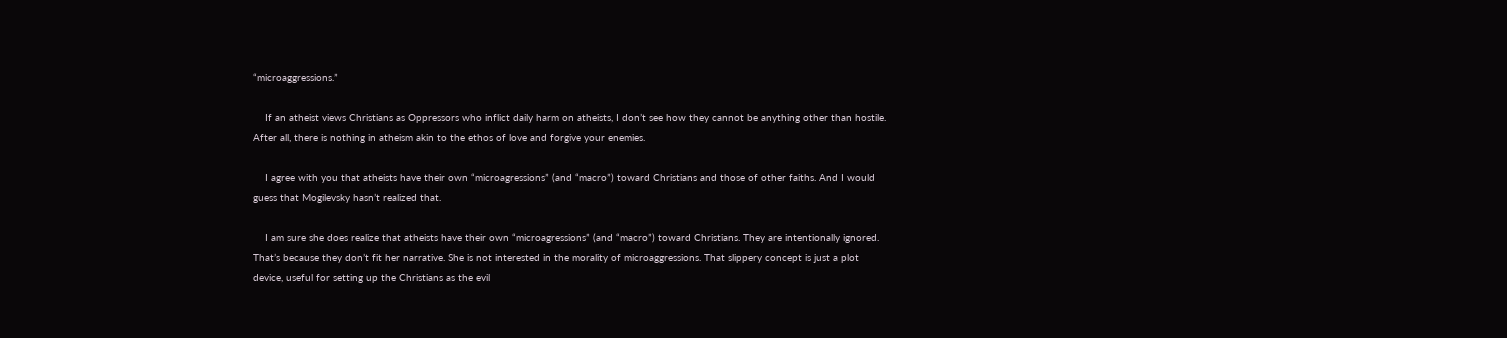“microaggressions.”

    If an atheist views Christians as Oppressors who inflict daily harm on atheists, I don’t see how they cannot be anything other than hostile. After all, there is nothing in atheism akin to the ethos of love and forgive your enemies.

    I agree with you that atheists have their own “microagressions” (and “macro”) toward Christians and those of other faiths. And I would guess that Mogilevsky hasn’t realized that.

    I am sure she does realize that atheists have their own “microagressions” (and “macro”) toward Christians. They are intentionally ignored. That’s because they don’t fit her narrative. She is not interested in the morality of microaggressions. That slippery concept is just a plot device, useful for setting up the Christians as the evil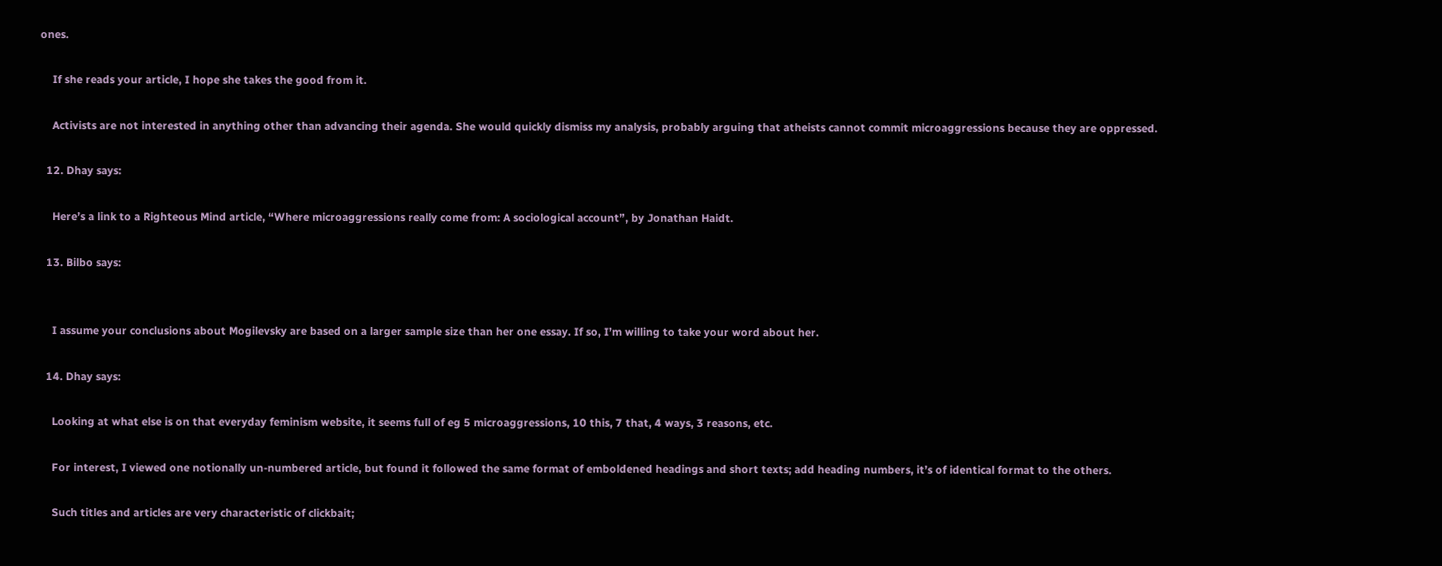ones.

    If she reads your article, I hope she takes the good from it.

    Activists are not interested in anything other than advancing their agenda. She would quickly dismiss my analysis, probably arguing that atheists cannot commit microaggressions because they are oppressed.

  12. Dhay says:

    Here’s a link to a Righteous Mind article, “Where microaggressions really come from: A sociological account”, by Jonathan Haidt.

  13. Bilbo says:


    I assume your conclusions about Mogilevsky are based on a larger sample size than her one essay. If so, I’m willing to take your word about her.

  14. Dhay says:

    Looking at what else is on that everyday feminism website, it seems full of eg 5 microaggressions, 10 this, 7 that, 4 ways, 3 reasons, etc.

    For interest, I viewed one notionally un-numbered article, but found it followed the same format of emboldened headings and short texts; add heading numbers, it’s of identical format to the others.

    Such titles and articles are very characteristic of clickbait;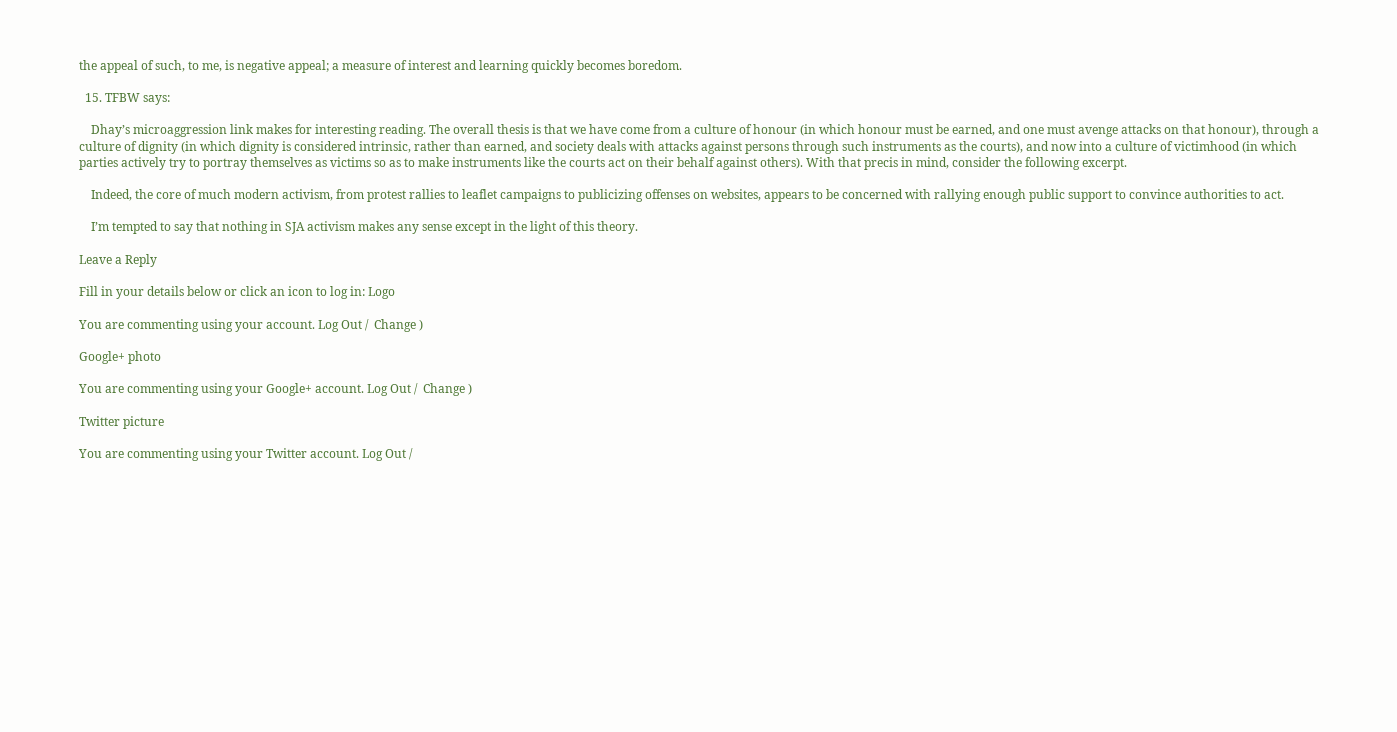the appeal of such, to me, is negative appeal; a measure of interest and learning quickly becomes boredom.

  15. TFBW says:

    Dhay’s microaggression link makes for interesting reading. The overall thesis is that we have come from a culture of honour (in which honour must be earned, and one must avenge attacks on that honour), through a culture of dignity (in which dignity is considered intrinsic, rather than earned, and society deals with attacks against persons through such instruments as the courts), and now into a culture of victimhood (in which parties actively try to portray themselves as victims so as to make instruments like the courts act on their behalf against others). With that precis in mind, consider the following excerpt.

    Indeed, the core of much modern activism, from protest rallies to leaflet campaigns to publicizing offenses on websites, appears to be concerned with rallying enough public support to convince authorities to act.

    I’m tempted to say that nothing in SJA activism makes any sense except in the light of this theory.

Leave a Reply

Fill in your details below or click an icon to log in: Logo

You are commenting using your account. Log Out /  Change )

Google+ photo

You are commenting using your Google+ account. Log Out /  Change )

Twitter picture

You are commenting using your Twitter account. Log Out /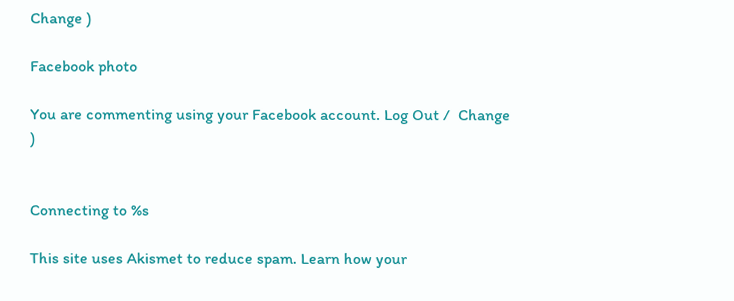Change )

Facebook photo

You are commenting using your Facebook account. Log Out /  Change )


Connecting to %s

This site uses Akismet to reduce spam. Learn how your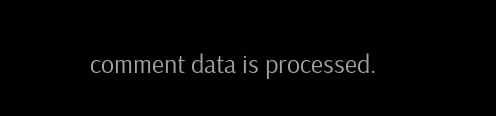comment data is processed.